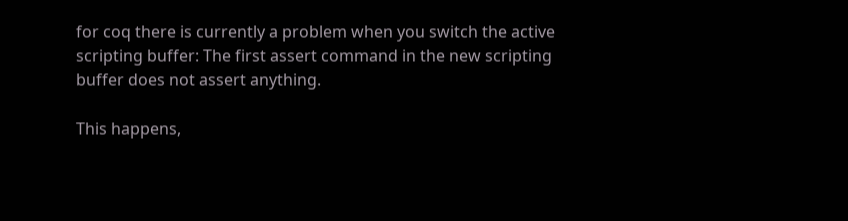for coq there is currently a problem when you switch the active
scripting buffer: The first assert command in the new scripting
buffer does not assert anything.

This happens,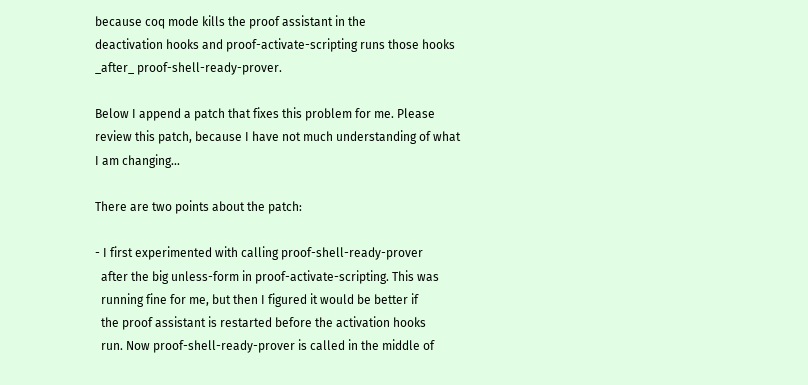because coq mode kills the proof assistant in the
deactivation hooks and proof-activate-scripting runs those hooks
_after_ proof-shell-ready-prover.

Below I append a patch that fixes this problem for me. Please
review this patch, because I have not much understanding of what
I am changing...

There are two points about the patch:

- I first experimented with calling proof-shell-ready-prover
  after the big unless-form in proof-activate-scripting. This was
  running fine for me, but then I figured it would be better if
  the proof assistant is restarted before the activation hooks
  run. Now proof-shell-ready-prover is called in the middle of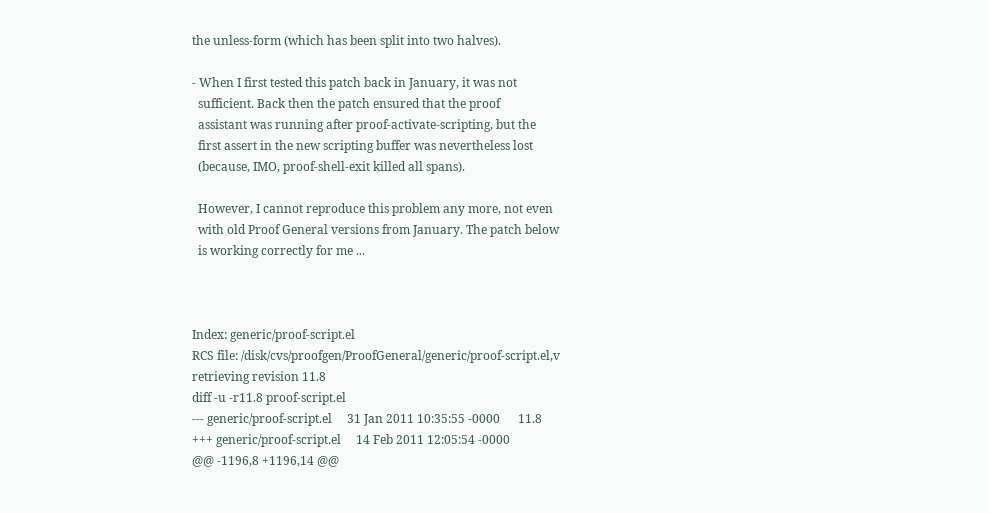the unless-form (which has been split into two halves).

- When I first tested this patch back in January, it was not
  sufficient. Back then the patch ensured that the proof
  assistant was running after proof-activate-scripting, but the
  first assert in the new scripting buffer was nevertheless lost
  (because, IMO, proof-shell-exit killed all spans).

  However, I cannot reproduce this problem any more, not even
  with old Proof General versions from January. The patch below
  is working correctly for me ...



Index: generic/proof-script.el
RCS file: /disk/cvs/proofgen/ProofGeneral/generic/proof-script.el,v
retrieving revision 11.8
diff -u -r11.8 proof-script.el
--- generic/proof-script.el     31 Jan 2011 10:35:55 -0000      11.8
+++ generic/proof-script.el     14 Feb 2011 12:05:54 -0000
@@ -1196,8 +1196,14 @@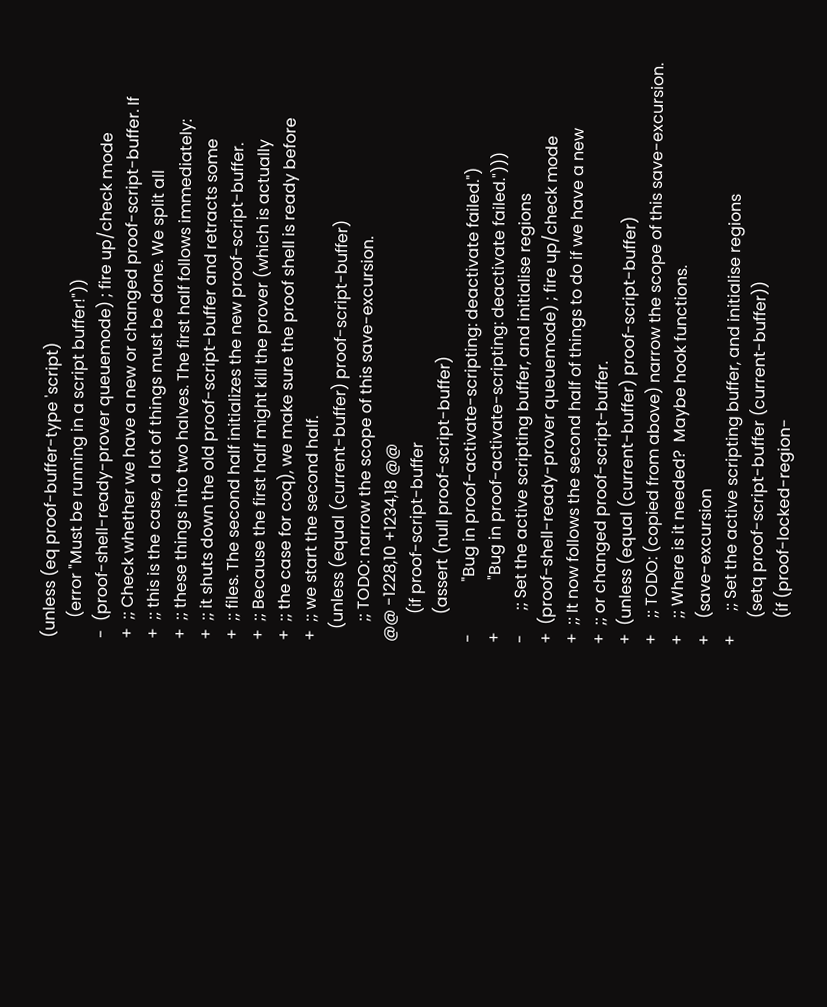(unless (eq proof-buffer-type 'script)
     (error "Must be running in a script buffer!"))
-  (proof-shell-ready-prover queuemode) ; fire up/check mode
+  ;; Check whether we have a new or changed proof-script-buffer. If
+  ;; this is the case, a lot of things must be done. We split all
+  ;; these things into two halves. The first half follows immediately:
+  ;; it shuts down the old proof-script-buffer and retracts some
+  ;; files. The second half initializes the new proof-script-buffer.
+  ;; Because the first half might kill the prover (which is actually
+  ;; the case for coq), we make sure the proof shell is ready before
+  ;; we start the second half.
   (unless (equal (current-buffer) proof-script-buffer)
     ;; TODO: narrow the scope of this save-excursion.
@@ -1228,10 +1234,18 @@
       (if proof-script-buffer
       (assert (null proof-script-buffer)
-             "Bug in proof-activate-scripting: deactivate failed.")
+             "Bug in proof-activate-scripting: deactivate failed.")))
-      ;; Set the active scripting buffer, and initialise regions
+  (proof-shell-ready-prover queuemode) ; fire up/check mode
+  ;; It now follows the second half of things to do if we have a new
+  ;; or changed proof-script-buffer.
+  (unless (equal (current-buffer) proof-script-buffer)
+    ;; TODO: (copied from above) narrow the scope of this save-excursion.
+    ;; Where is it needed?  Maybe hook functions.
+    (save-excursion
+      ;; Set the active scripting buffer, and initialise regions
       (setq proof-script-buffer (current-buffer))
       (if (proof-locked-region-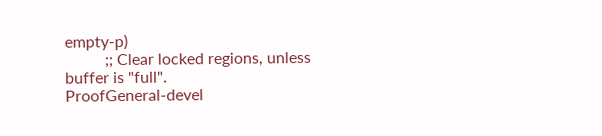empty-p)
          ;; Clear locked regions, unless buffer is "full".
ProofGeneral-devel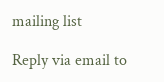mailing list

Reply via email to